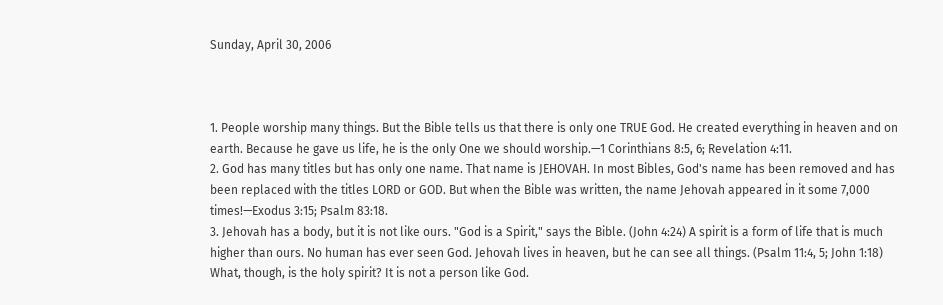Sunday, April 30, 2006



1. People worship many things. But the Bible tells us that there is only one TRUE God. He created everything in heaven and on earth. Because he gave us life, he is the only One we should worship.—1 Corinthians 8:5, 6; Revelation 4:11.
2. God has many titles but has only one name. That name is JEHOVAH. In most Bibles, God's name has been removed and has been replaced with the titles LORD or GOD. But when the Bible was written, the name Jehovah appeared in it some 7,000 times!—Exodus 3:15; Psalm 83:18.
3. Jehovah has a body, but it is not like ours. "God is a Spirit," says the Bible. (John 4:24) A spirit is a form of life that is much higher than ours. No human has ever seen God. Jehovah lives in heaven, but he can see all things. (Psalm 11:4, 5; John 1:18) What, though, is the holy spirit? It is not a person like God.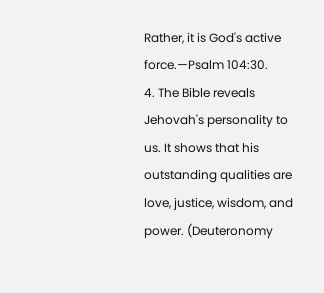Rather, it is God's active force.—Psalm 104:30.
4. The Bible reveals Jehovah's personality to us. It shows that his outstanding qualities are love, justice, wisdom, and power. (Deuteronomy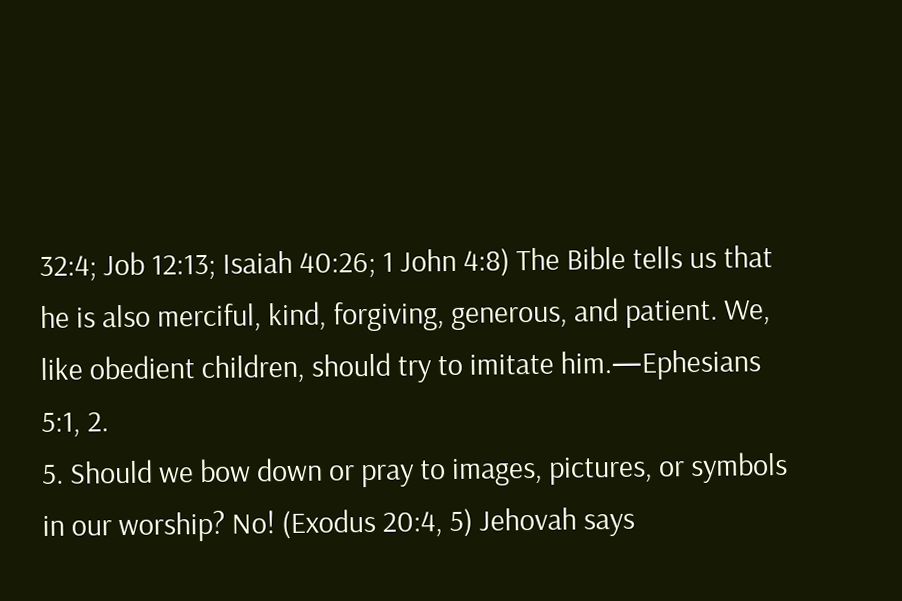32:4; Job 12:13; Isaiah 40:26; 1 John 4:8) The Bible tells us that he is also merciful, kind, forgiving, generous, and patient. We, like obedient children, should try to imitate him.—Ephesians 5:1, 2.
5. Should we bow down or pray to images, pictures, or symbols in our worship? No! (Exodus 20:4, 5) Jehovah says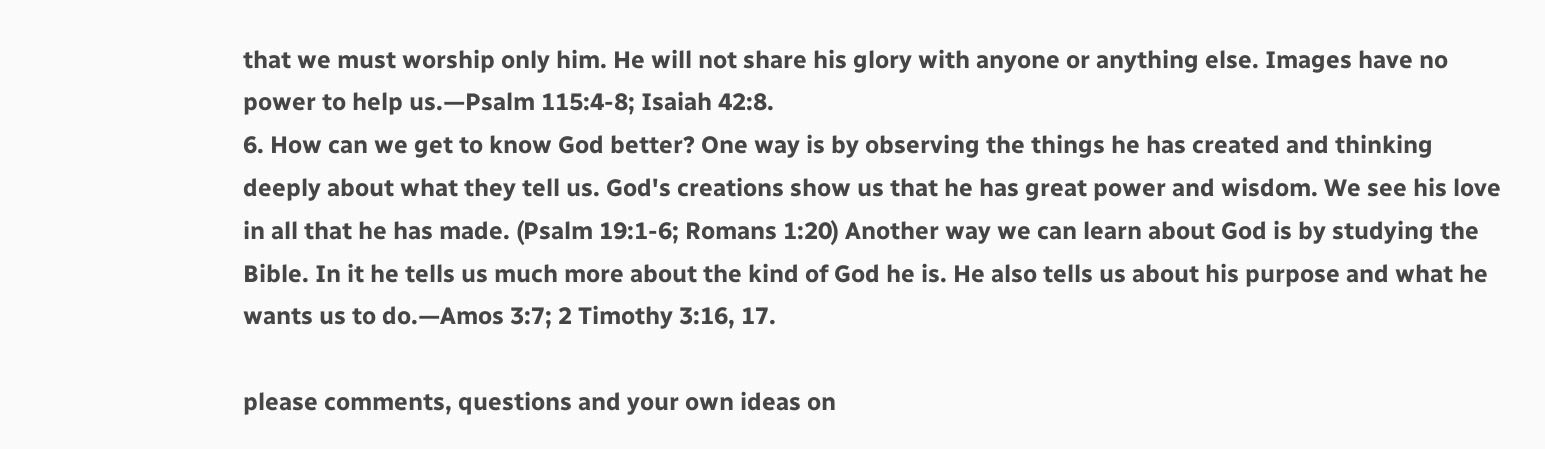that we must worship only him. He will not share his glory with anyone or anything else. Images have no power to help us.—Psalm 115:4-8; Isaiah 42:8.
6. How can we get to know God better? One way is by observing the things he has created and thinking deeply about what they tell us. God's creations show us that he has great power and wisdom. We see his love in all that he has made. (Psalm 19:1-6; Romans 1:20) Another way we can learn about God is by studying the Bible. In it he tells us much more about the kind of God he is. He also tells us about his purpose and what he wants us to do.—Amos 3:7; 2 Timothy 3:16, 17.

please comments, questions and your own ideas on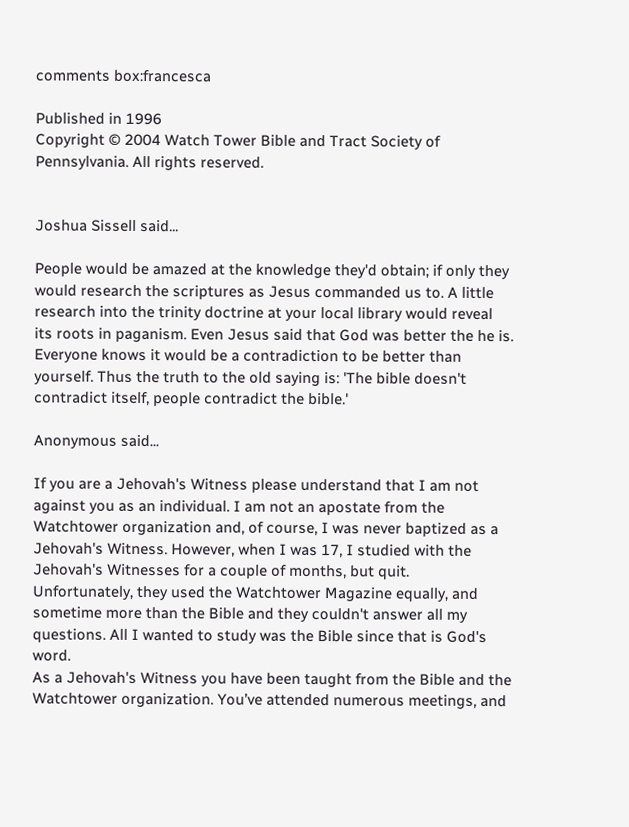comments box:francesca

Published in 1996
Copyright © 2004 Watch Tower Bible and Tract Society of Pennsylvania. All rights reserved.


Joshua Sissell said...

People would be amazed at the knowledge they'd obtain; if only they would research the scriptures as Jesus commanded us to. A little research into the trinity doctrine at your local library would reveal its roots in paganism. Even Jesus said that God was better the he is. Everyone knows it would be a contradiction to be better than yourself. Thus the truth to the old saying is: 'The bible doesn't contradict itself, people contradict the bible.'

Anonymous said...

If you are a Jehovah's Witness please understand that I am not against you as an individual. I am not an apostate from the Watchtower organization and, of course, I was never baptized as a Jehovah's Witness. However, when I was 17, I studied with the Jehovah's Witnesses for a couple of months, but quit. Unfortunately, they used the Watchtower Magazine equally, and sometime more than the Bible and they couldn't answer all my questions. All I wanted to study was the Bible since that is God's word.
As a Jehovah's Witness you have been taught from the Bible and the Watchtower organization. You’ve attended numerous meetings, and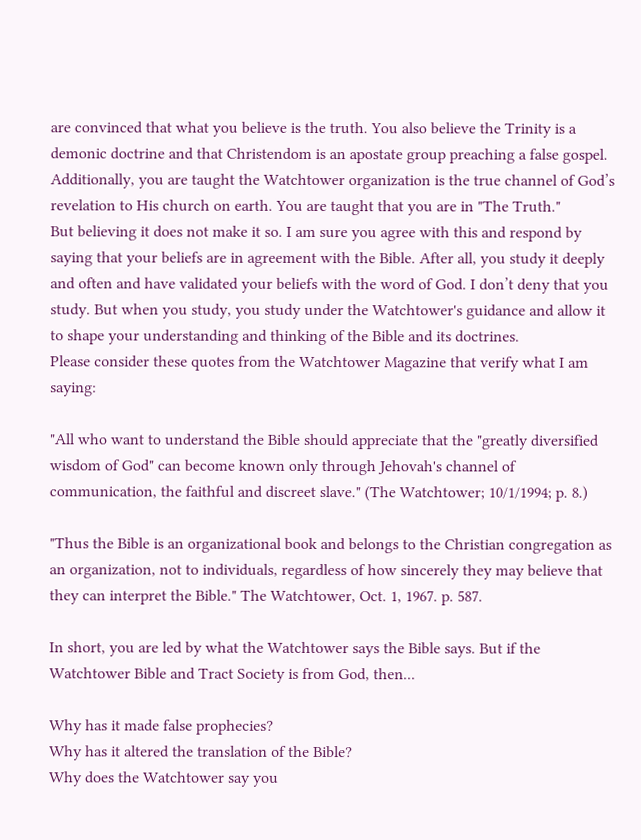are convinced that what you believe is the truth. You also believe the Trinity is a demonic doctrine and that Christendom is an apostate group preaching a false gospel. Additionally, you are taught the Watchtower organization is the true channel of God’s revelation to His church on earth. You are taught that you are in "The Truth."
But believing it does not make it so. I am sure you agree with this and respond by saying that your beliefs are in agreement with the Bible. After all, you study it deeply and often and have validated your beliefs with the word of God. I don’t deny that you study. But when you study, you study under the Watchtower's guidance and allow it to shape your understanding and thinking of the Bible and its doctrines.
Please consider these quotes from the Watchtower Magazine that verify what I am saying:

"All who want to understand the Bible should appreciate that the "greatly diversified wisdom of God" can become known only through Jehovah's channel of communication, the faithful and discreet slave." (The Watchtower; 10/1/1994; p. 8.)

"Thus the Bible is an organizational book and belongs to the Christian congregation as an organization, not to individuals, regardless of how sincerely they may believe that they can interpret the Bible." The Watchtower, Oct. 1, 1967. p. 587.

In short, you are led by what the Watchtower says the Bible says. But if the Watchtower Bible and Tract Society is from God, then...

Why has it made false prophecies?
Why has it altered the translation of the Bible?
Why does the Watchtower say you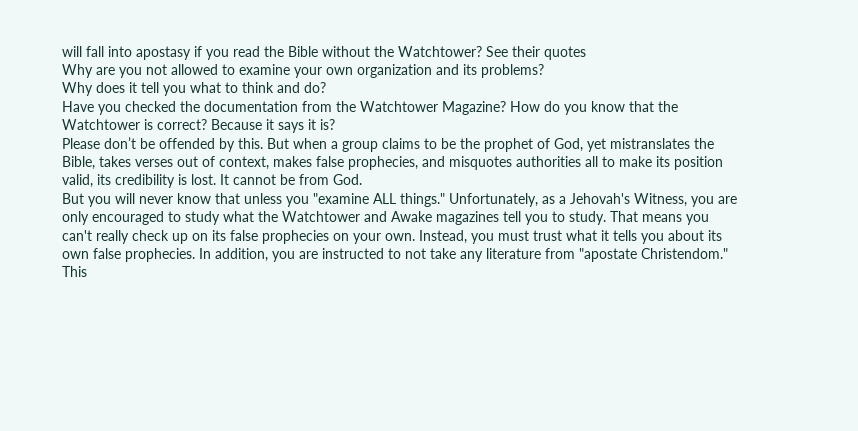will fall into apostasy if you read the Bible without the Watchtower? See their quotes
Why are you not allowed to examine your own organization and its problems?
Why does it tell you what to think and do?
Have you checked the documentation from the Watchtower Magazine? How do you know that the Watchtower is correct? Because it says it is?
Please don’t be offended by this. But when a group claims to be the prophet of God, yet mistranslates the Bible, takes verses out of context, makes false prophecies, and misquotes authorities all to make its position valid, its credibility is lost. It cannot be from God.
But you will never know that unless you "examine ALL things." Unfortunately, as a Jehovah's Witness, you are only encouraged to study what the Watchtower and Awake magazines tell you to study. That means you can't really check up on its false prophecies on your own. Instead, you must trust what it tells you about its own false prophecies. In addition, you are instructed to not take any literature from "apostate Christendom." This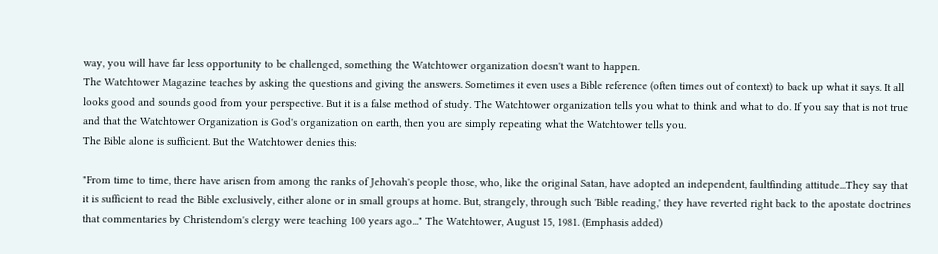way, you will have far less opportunity to be challenged, something the Watchtower organization doesn't want to happen.
The Watchtower Magazine teaches by asking the questions and giving the answers. Sometimes it even uses a Bible reference (often times out of context) to back up what it says. It all looks good and sounds good from your perspective. But it is a false method of study. The Watchtower organization tells you what to think and what to do. If you say that is not true and that the Watchtower Organization is God's organization on earth, then you are simply repeating what the Watchtower tells you.
The Bible alone is sufficient. But the Watchtower denies this:

"From time to time, there have arisen from among the ranks of Jehovah's people those, who, like the original Satan, have adopted an independent, faultfinding attitude...They say that it is sufficient to read the Bible exclusively, either alone or in small groups at home. But, strangely, through such 'Bible reading,' they have reverted right back to the apostate doctrines that commentaries by Christendom's clergy were teaching 100 years ago..." The Watchtower, August 15, 1981. (Emphasis added)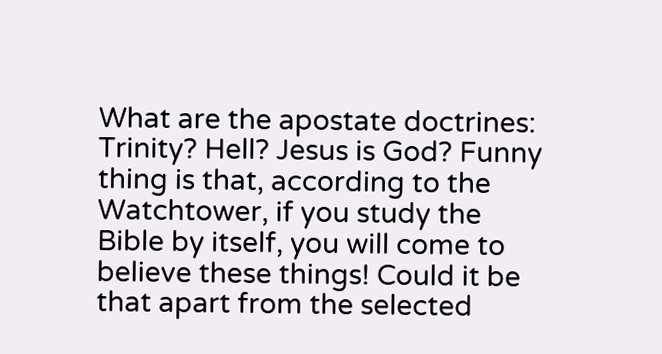What are the apostate doctrines: Trinity? Hell? Jesus is God? Funny thing is that, according to the Watchtower, if you study the Bible by itself, you will come to believe these things! Could it be that apart from the selected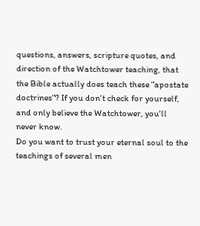questions, answers, scripture quotes, and direction of the Watchtower teaching, that the Bible actually does teach these "apostate doctrines"? If you don't check for yourself, and only believe the Watchtower, you'll never know.
Do you want to trust your eternal soul to the teachings of several men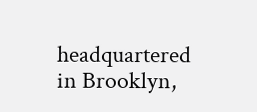headquartered in Brooklyn,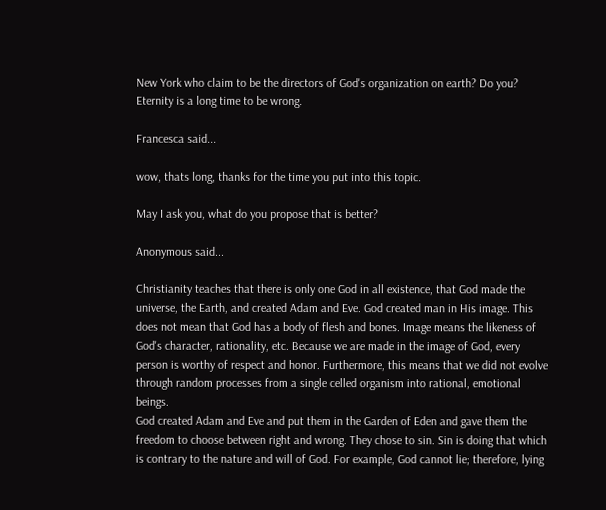New York who claim to be the directors of God's organization on earth? Do you? Eternity is a long time to be wrong.

Francesca said...

wow, thats long, thanks for the time you put into this topic.

May I ask you, what do you propose that is better?

Anonymous said...

Christianity teaches that there is only one God in all existence, that God made the universe, the Earth, and created Adam and Eve. God created man in His image. This does not mean that God has a body of flesh and bones. Image means the likeness of God's character, rationality, etc. Because we are made in the image of God, every person is worthy of respect and honor. Furthermore, this means that we did not evolve through random processes from a single celled organism into rational, emotional beings.
God created Adam and Eve and put them in the Garden of Eden and gave them the freedom to choose between right and wrong. They chose to sin. Sin is doing that which is contrary to the nature and will of God. For example, God cannot lie; therefore, lying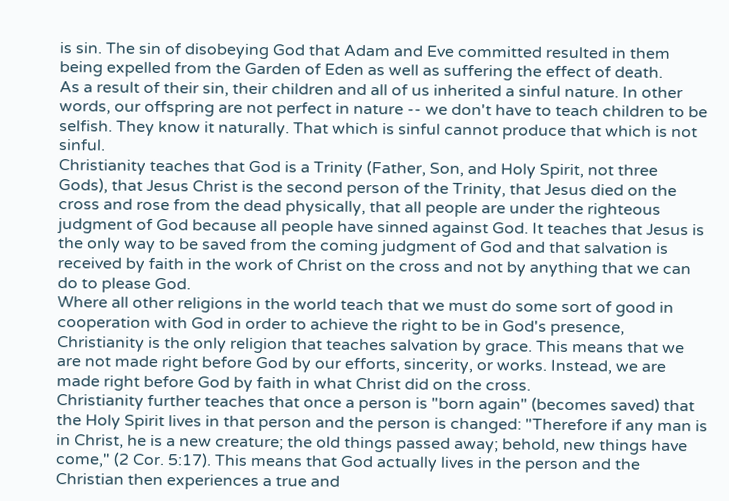is sin. The sin of disobeying God that Adam and Eve committed resulted in them being expelled from the Garden of Eden as well as suffering the effect of death.
As a result of their sin, their children and all of us inherited a sinful nature. In other words, our offspring are not perfect in nature -- we don't have to teach children to be selfish. They know it naturally. That which is sinful cannot produce that which is not sinful.
Christianity teaches that God is a Trinity (Father, Son, and Holy Spirit, not three Gods), that Jesus Christ is the second person of the Trinity, that Jesus died on the cross and rose from the dead physically, that all people are under the righteous judgment of God because all people have sinned against God. It teaches that Jesus is the only way to be saved from the coming judgment of God and that salvation is received by faith in the work of Christ on the cross and not by anything that we can do to please God.
Where all other religions in the world teach that we must do some sort of good in cooperation with God in order to achieve the right to be in God's presence, Christianity is the only religion that teaches salvation by grace. This means that we are not made right before God by our efforts, sincerity, or works. Instead, we are made right before God by faith in what Christ did on the cross.
Christianity further teaches that once a person is "born again" (becomes saved) that the Holy Spirit lives in that person and the person is changed: "Therefore if any man is in Christ, he is a new creature; the old things passed away; behold, new things have come," (2 Cor. 5:17). This means that God actually lives in the person and the Christian then experiences a true and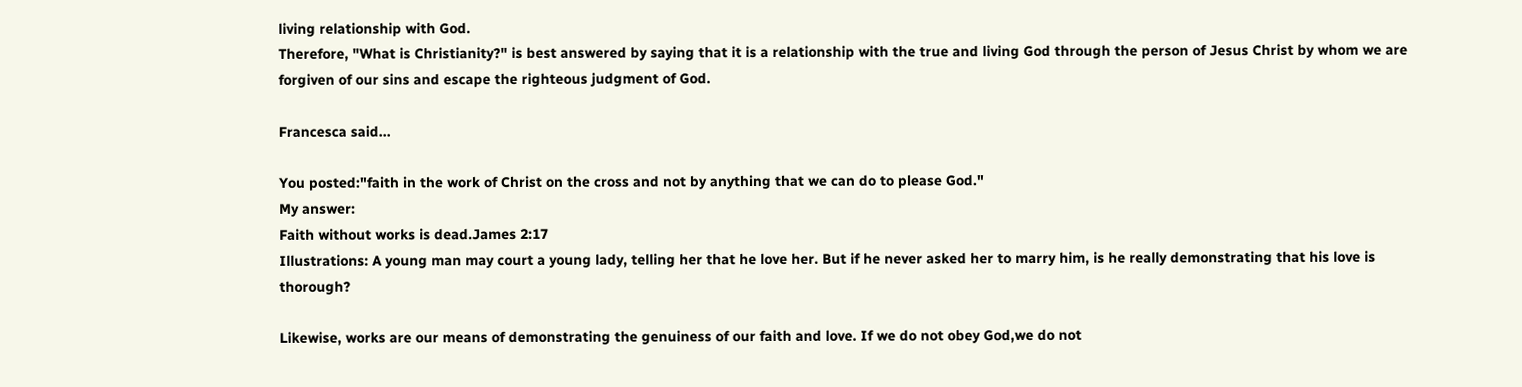living relationship with God.
Therefore, "What is Christianity?" is best answered by saying that it is a relationship with the true and living God through the person of Jesus Christ by whom we are forgiven of our sins and escape the righteous judgment of God.

Francesca said...

You posted:"faith in the work of Christ on the cross and not by anything that we can do to please God."
My answer:
Faith without works is dead.James 2:17
Illustrations: A young man may court a young lady, telling her that he love her. But if he never asked her to marry him, is he really demonstrating that his love is thorough?

Likewise, works are our means of demonstrating the genuiness of our faith and love. If we do not obey God,we do not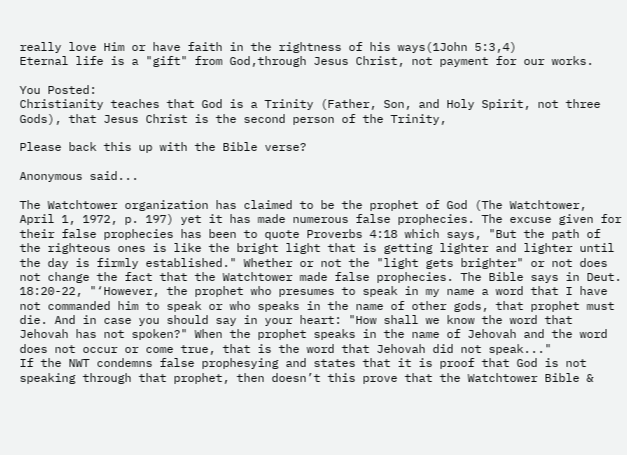really love Him or have faith in the rightness of his ways(1John 5:3,4)
Eternal life is a "gift" from God,through Jesus Christ, not payment for our works.

You Posted:
Christianity teaches that God is a Trinity (Father, Son, and Holy Spirit, not three Gods), that Jesus Christ is the second person of the Trinity,

Please back this up with the Bible verse?

Anonymous said...

The Watchtower organization has claimed to be the prophet of God (The Watchtower, April 1, 1972, p. 197) yet it has made numerous false prophecies. The excuse given for their false prophecies has been to quote Proverbs 4:18 which says, "But the path of the righteous ones is like the bright light that is getting lighter and lighter until the day is firmly established." Whether or not the "light gets brighter" or not does not change the fact that the Watchtower made false prophecies. The Bible says in Deut. 18:20-22, "‘However, the prophet who presumes to speak in my name a word that I have not commanded him to speak or who speaks in the name of other gods, that prophet must die. And in case you should say in your heart: "How shall we know the word that Jehovah has not spoken?" When the prophet speaks in the name of Jehovah and the word does not occur or come true, that is the word that Jehovah did not speak..."
If the NWT condemns false prophesying and states that it is proof that God is not speaking through that prophet, then doesn’t this prove that the Watchtower Bible &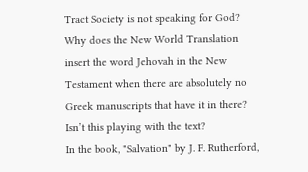Tract Society is not speaking for God?
Why does the New World Translation insert the word Jehovah in the New Testament when there are absolutely no Greek manuscripts that have it in there? Isn’t this playing with the text?
In the book, "Salvation" by J. F. Rutherford,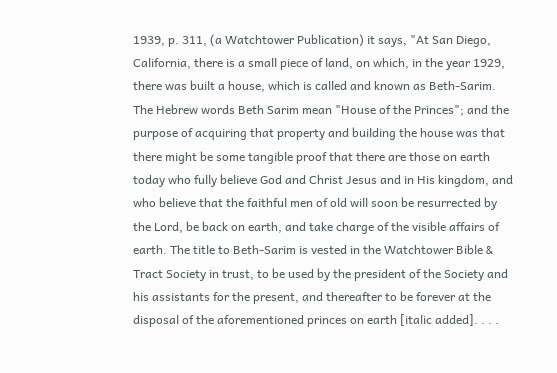1939, p. 311, (a Watchtower Publication) it says, "At San Diego, California, there is a small piece of land, on which, in the year 1929, there was built a house, which is called and known as Beth-Sarim. The Hebrew words Beth Sarim mean "House of the Princes"; and the purpose of acquiring that property and building the house was that there might be some tangible proof that there are those on earth today who fully believe God and Christ Jesus and in His kingdom, and who believe that the faithful men of old will soon be resurrected by the Lord, be back on earth, and take charge of the visible affairs of earth. The title to Beth-Sarim is vested in the Watchtower Bible & Tract Society in trust, to be used by the president of the Society and his assistants for the present, and thereafter to be forever at the disposal of the aforementioned princes on earth [italic added]. . . .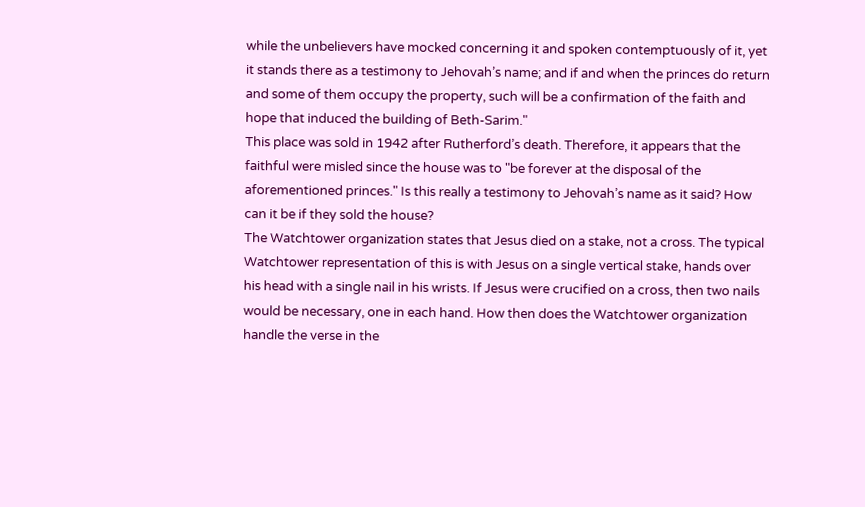while the unbelievers have mocked concerning it and spoken contemptuously of it, yet it stands there as a testimony to Jehovah’s name; and if and when the princes do return and some of them occupy the property, such will be a confirmation of the faith and hope that induced the building of Beth-Sarim."
This place was sold in 1942 after Rutherford’s death. Therefore, it appears that the faithful were misled since the house was to "be forever at the disposal of the aforementioned princes." Is this really a testimony to Jehovah’s name as it said? How can it be if they sold the house?
The Watchtower organization states that Jesus died on a stake, not a cross. The typical Watchtower representation of this is with Jesus on a single vertical stake, hands over his head with a single nail in his wrists. If Jesus were crucified on a cross, then two nails would be necessary, one in each hand. How then does the Watchtower organization handle the verse in the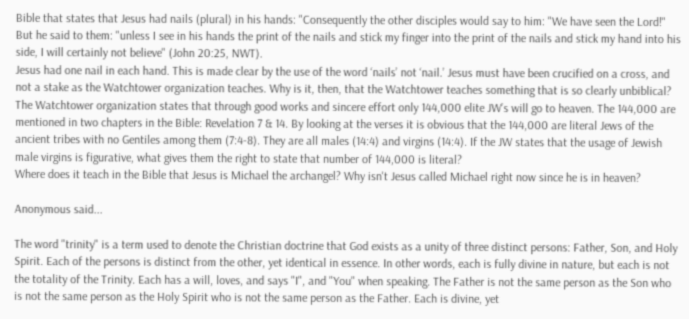Bible that states that Jesus had nails (plural) in his hands: "Consequently the other disciples would say to him: "We have seen the Lord!" But he said to them: "unless I see in his hands the print of the nails and stick my finger into the print of the nails and stick my hand into his side, I will certainly not believe" (John 20:25, NWT).
Jesus had one nail in each hand. This is made clear by the use of the word ‘nails’ not ‘nail.’ Jesus must have been crucified on a cross, and not a stake as the Watchtower organization teaches. Why is it, then, that the Watchtower teaches something that is so clearly unbiblical?
The Watchtower organization states that through good works and sincere effort only 144,000 elite JW’s will go to heaven. The 144,000 are mentioned in two chapters in the Bible: Revelation 7 & 14. By looking at the verses it is obvious that the 144,000 are literal Jews of the ancient tribes with no Gentiles among them (7:4-8). They are all males (14:4) and virgins (14:4). If the JW states that the usage of Jewish male virgins is figurative, what gives them the right to state that number of 144,000 is literal?
Where does it teach in the Bible that Jesus is Michael the archangel? Why isn't Jesus called Michael right now since he is in heaven?

Anonymous said...

The word "trinity" is a term used to denote the Christian doctrine that God exists as a unity of three distinct persons: Father, Son, and Holy Spirit. Each of the persons is distinct from the other, yet identical in essence. In other words, each is fully divine in nature, but each is not the totality of the Trinity. Each has a will, loves, and says "I", and "You" when speaking. The Father is not the same person as the Son who is not the same person as the Holy Spirit who is not the same person as the Father. Each is divine, yet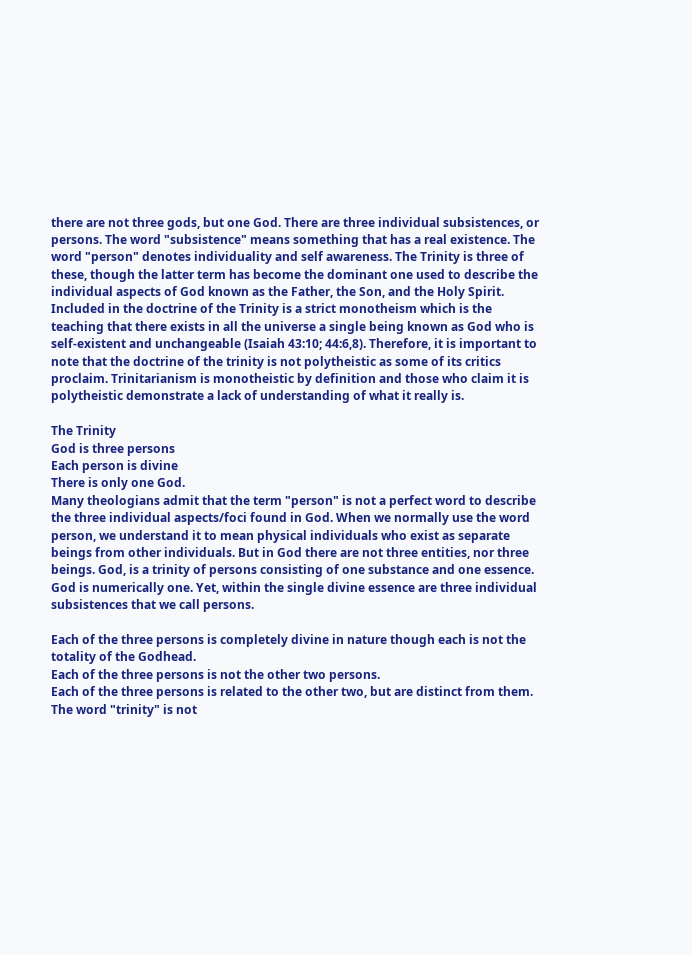there are not three gods, but one God. There are three individual subsistences, or persons. The word "subsistence" means something that has a real existence. The word "person" denotes individuality and self awareness. The Trinity is three of these, though the latter term has become the dominant one used to describe the individual aspects of God known as the Father, the Son, and the Holy Spirit.
Included in the doctrine of the Trinity is a strict monotheism which is the teaching that there exists in all the universe a single being known as God who is self-existent and unchangeable (Isaiah 43:10; 44:6,8). Therefore, it is important to note that the doctrine of the trinity is not polytheistic as some of its critics proclaim. Trinitarianism is monotheistic by definition and those who claim it is polytheistic demonstrate a lack of understanding of what it really is.

The Trinity
God is three persons
Each person is divine
There is only one God.
Many theologians admit that the term "person" is not a perfect word to describe the three individual aspects/foci found in God. When we normally use the word person, we understand it to mean physical individuals who exist as separate beings from other individuals. But in God there are not three entities, nor three beings. God, is a trinity of persons consisting of one substance and one essence. God is numerically one. Yet, within the single divine essence are three individual subsistences that we call persons.

Each of the three persons is completely divine in nature though each is not the totality of the Godhead.
Each of the three persons is not the other two persons.
Each of the three persons is related to the other two, but are distinct from them.
The word "trinity" is not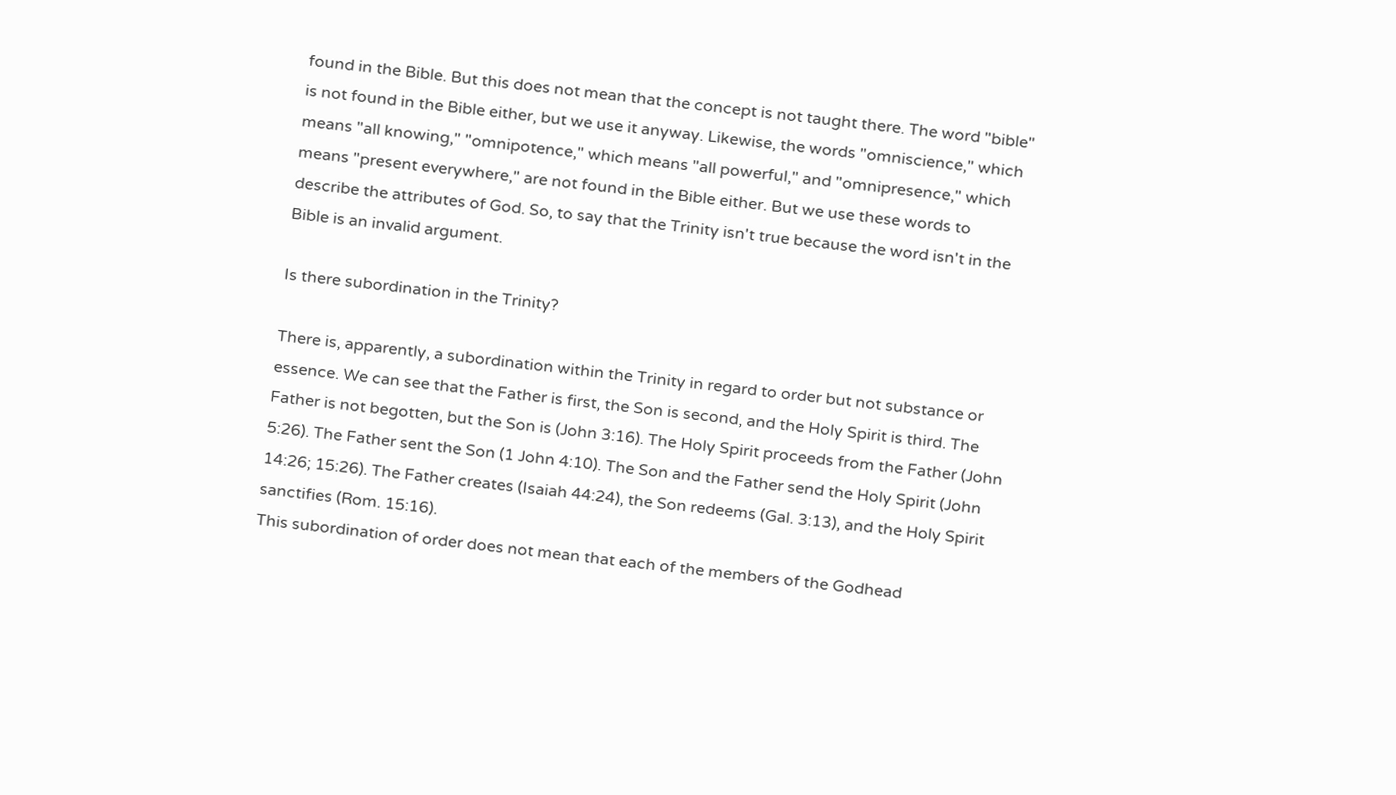found in the Bible. But this does not mean that the concept is not taught there. The word "bible" is not found in the Bible either, but we use it anyway. Likewise, the words "omniscience," which means "all knowing," "omnipotence," which means "all powerful," and "omnipresence," which means "present everywhere," are not found in the Bible either. But we use these words to describe the attributes of God. So, to say that the Trinity isn't true because the word isn't in the Bible is an invalid argument.

Is there subordination in the Trinity?

There is, apparently, a subordination within the Trinity in regard to order but not substance or essence. We can see that the Father is first, the Son is second, and the Holy Spirit is third. The Father is not begotten, but the Son is (John 3:16). The Holy Spirit proceeds from the Father (John 5:26). The Father sent the Son (1 John 4:10). The Son and the Father send the Holy Spirit (John 14:26; 15:26). The Father creates (Isaiah 44:24), the Son redeems (Gal. 3:13), and the Holy Spirit sanctifies (Rom. 15:16).
This subordination of order does not mean that each of the members of the Godhead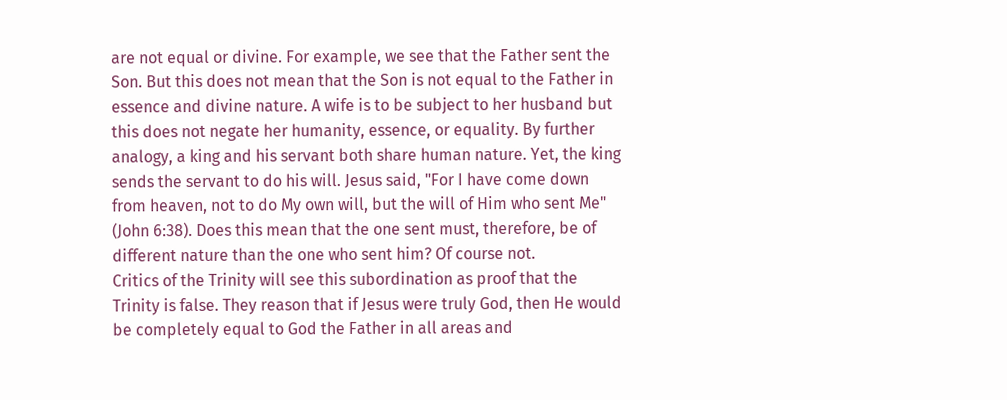are not equal or divine. For example, we see that the Father sent the Son. But this does not mean that the Son is not equal to the Father in essence and divine nature. A wife is to be subject to her husband but this does not negate her humanity, essence, or equality. By further analogy, a king and his servant both share human nature. Yet, the king sends the servant to do his will. Jesus said, "For I have come down from heaven, not to do My own will, but the will of Him who sent Me" (John 6:38). Does this mean that the one sent must, therefore, be of different nature than the one who sent him? Of course not.
Critics of the Trinity will see this subordination as proof that the Trinity is false. They reason that if Jesus were truly God, then He would be completely equal to God the Father in all areas and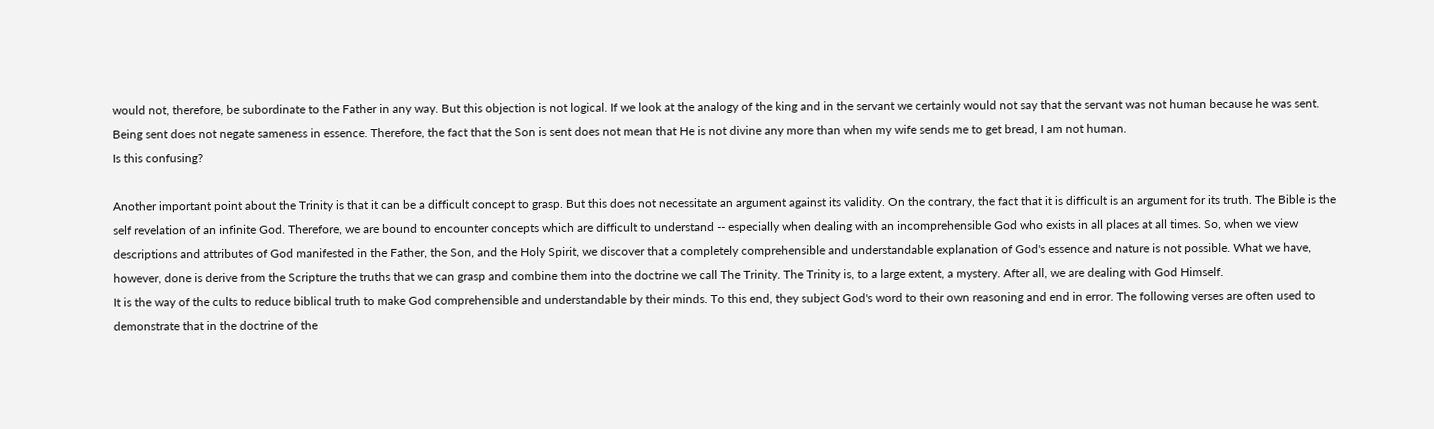would not, therefore, be subordinate to the Father in any way. But this objection is not logical. If we look at the analogy of the king and in the servant we certainly would not say that the servant was not human because he was sent. Being sent does not negate sameness in essence. Therefore, the fact that the Son is sent does not mean that He is not divine any more than when my wife sends me to get bread, I am not human.
Is this confusing?

Another important point about the Trinity is that it can be a difficult concept to grasp. But this does not necessitate an argument against its validity. On the contrary, the fact that it is difficult is an argument for its truth. The Bible is the self revelation of an infinite God. Therefore, we are bound to encounter concepts which are difficult to understand -- especially when dealing with an incomprehensible God who exists in all places at all times. So, when we view descriptions and attributes of God manifested in the Father, the Son, and the Holy Spirit, we discover that a completely comprehensible and understandable explanation of God's essence and nature is not possible. What we have, however, done is derive from the Scripture the truths that we can grasp and combine them into the doctrine we call The Trinity. The Trinity is, to a large extent, a mystery. After all, we are dealing with God Himself.
It is the way of the cults to reduce biblical truth to make God comprehensible and understandable by their minds. To this end, they subject God's word to their own reasoning and end in error. The following verses are often used to demonstrate that in the doctrine of the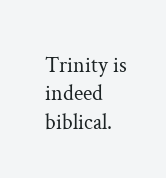Trinity is indeed biblical.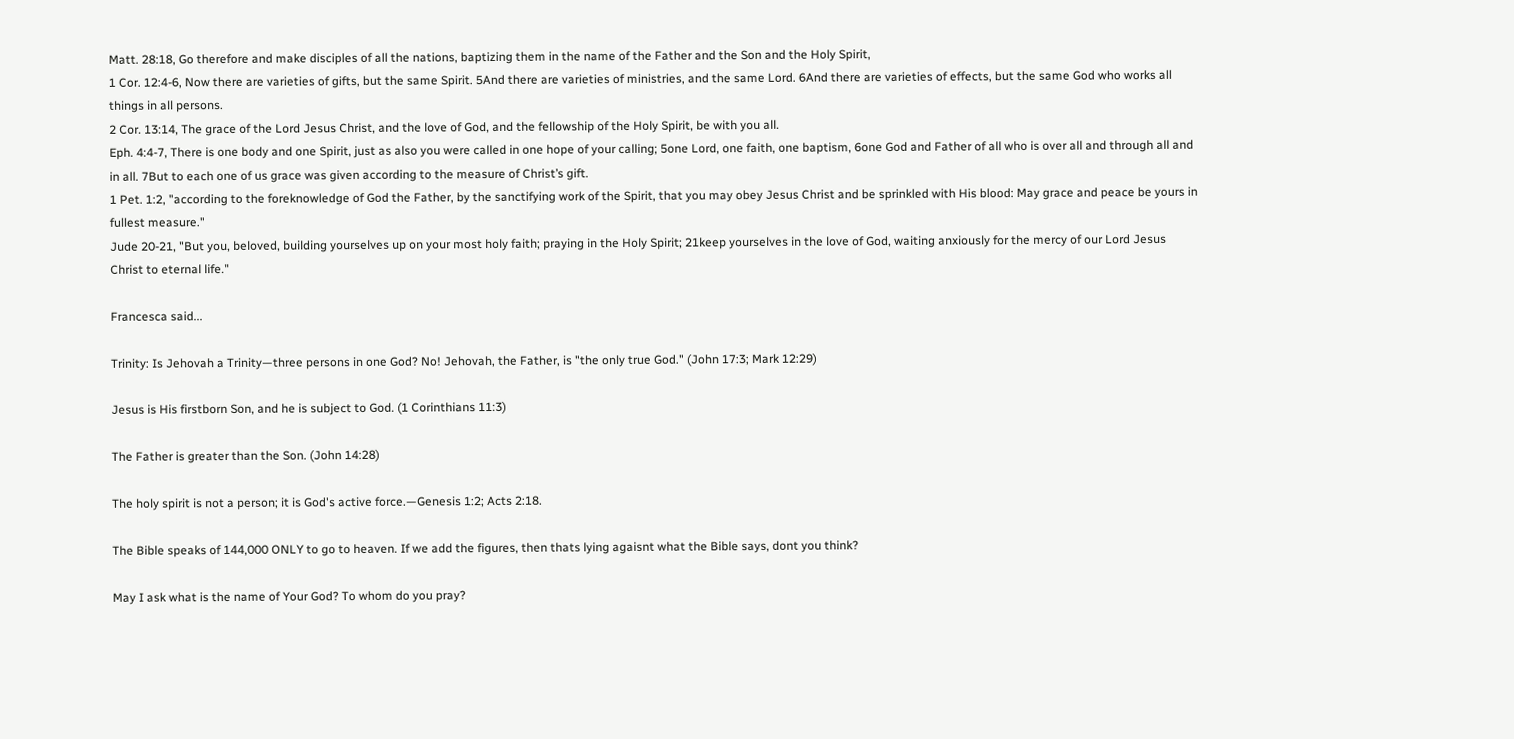Matt. 28:18, Go therefore and make disciples of all the nations, baptizing them in the name of the Father and the Son and the Holy Spirit,
1 Cor. 12:4-6, Now there are varieties of gifts, but the same Spirit. 5And there are varieties of ministries, and the same Lord. 6And there are varieties of effects, but the same God who works all things in all persons.
2 Cor. 13:14, The grace of the Lord Jesus Christ, and the love of God, and the fellowship of the Holy Spirit, be with you all.
Eph. 4:4-7, There is one body and one Spirit, just as also you were called in one hope of your calling; 5one Lord, one faith, one baptism, 6one God and Father of all who is over all and through all and in all. 7But to each one of us grace was given according to the measure of Christ’s gift.
1 Pet. 1:2, "according to the foreknowledge of God the Father, by the sanctifying work of the Spirit, that you may obey Jesus Christ and be sprinkled with His blood: May grace and peace be yours in fullest measure."
Jude 20-21, "But you, beloved, building yourselves up on your most holy faith; praying in the Holy Spirit; 21keep yourselves in the love of God, waiting anxiously for the mercy of our Lord Jesus Christ to eternal life."

Francesca said...

Trinity: Is Jehovah a Trinity—three persons in one God? No! Jehovah, the Father, is "the only true God." (John 17:3; Mark 12:29)

Jesus is His firstborn Son, and he is subject to God. (1 Corinthians 11:3)

The Father is greater than the Son. (John 14:28)

The holy spirit is not a person; it is God's active force.—Genesis 1:2; Acts 2:18.

The Bible speaks of 144,000 ONLY to go to heaven. If we add the figures, then thats lying agaisnt what the Bible says, dont you think?

May I ask what is the name of Your God? To whom do you pray?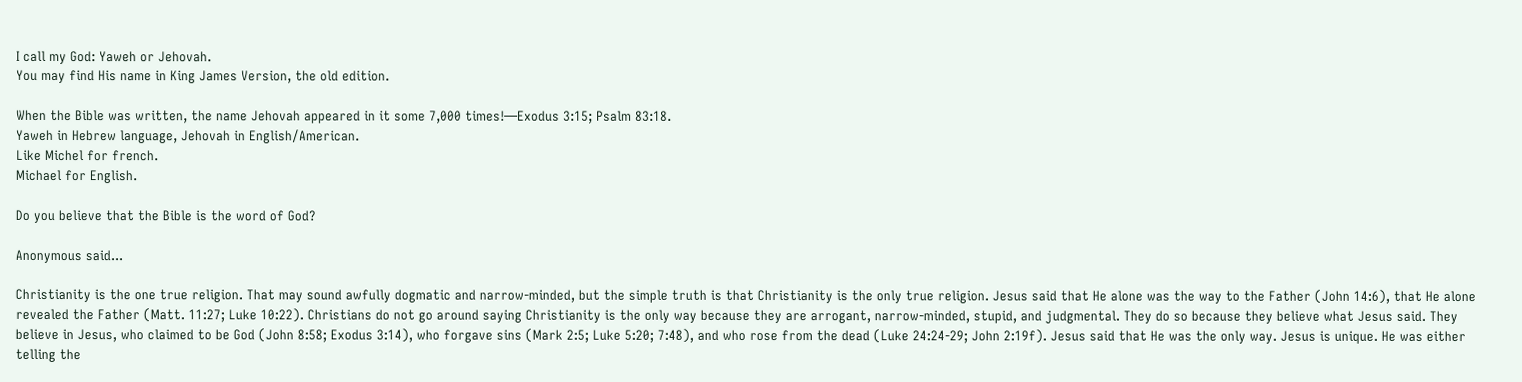I call my God: Yaweh or Jehovah.
You may find His name in King James Version, the old edition.

When the Bible was written, the name Jehovah appeared in it some 7,000 times!—Exodus 3:15; Psalm 83:18.
Yaweh in Hebrew language, Jehovah in English/American.
Like Michel for french.
Michael for English.

Do you believe that the Bible is the word of God?

Anonymous said...

Christianity is the one true religion. That may sound awfully dogmatic and narrow-minded, but the simple truth is that Christianity is the only true religion. Jesus said that He alone was the way to the Father (John 14:6), that He alone revealed the Father (Matt. 11:27; Luke 10:22). Christians do not go around saying Christianity is the only way because they are arrogant, narrow-minded, stupid, and judgmental. They do so because they believe what Jesus said. They believe in Jesus, who claimed to be God (John 8:58; Exodus 3:14), who forgave sins (Mark 2:5; Luke 5:20; 7:48), and who rose from the dead (Luke 24:24-29; John 2:19f). Jesus said that He was the only way. Jesus is unique. He was either telling the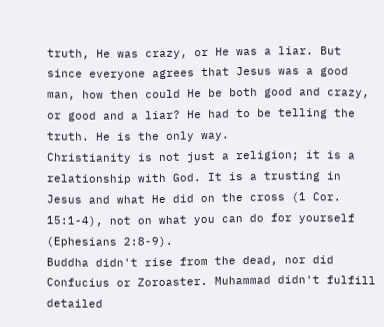truth, He was crazy, or He was a liar. But since everyone agrees that Jesus was a good man, how then could He be both good and crazy, or good and a liar? He had to be telling the truth. He is the only way.
Christianity is not just a religion; it is a relationship with God. It is a trusting in Jesus and what He did on the cross (1 Cor. 15:1-4), not on what you can do for yourself (Ephesians 2:8-9).
Buddha didn't rise from the dead, nor did Confucius or Zoroaster. Muhammad didn't fulfill detailed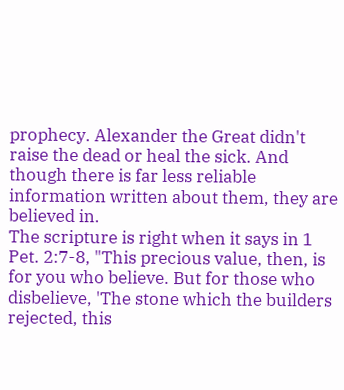prophecy. Alexander the Great didn't raise the dead or heal the sick. And though there is far less reliable information written about them, they are believed in.
The scripture is right when it says in 1 Pet. 2:7-8, "This precious value, then, is for you who believe. But for those who disbelieve, 'The stone which the builders rejected, this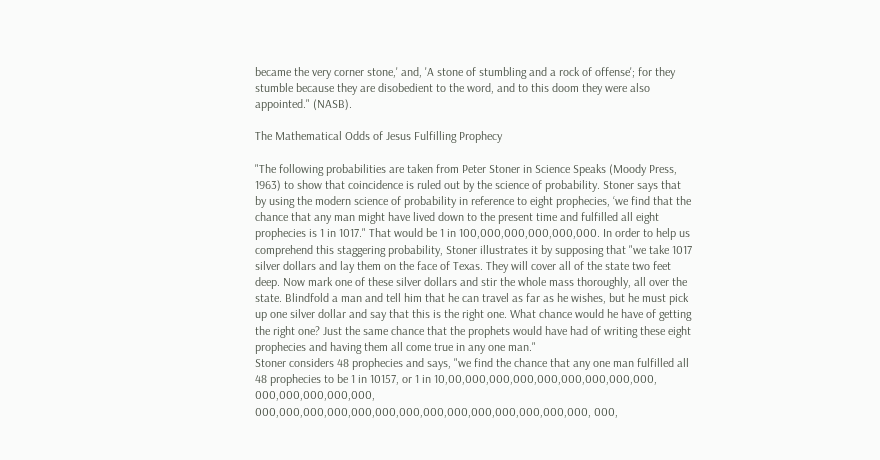became the very corner stone,' and, 'A stone of stumbling and a rock of offense'; for they stumble because they are disobedient to the word, and to this doom they were also appointed." (NASB).

The Mathematical Odds of Jesus Fulfilling Prophecy

"The following probabilities are taken from Peter Stoner in Science Speaks (Moody Press, 1963) to show that coincidence is ruled out by the science of probability. Stoner says that by using the modern science of probability in reference to eight prophecies, ‘we find that the chance that any man might have lived down to the present time and fulfilled all eight prophecies is 1 in 1017." That would be 1 in 100,000,000,000,000,000. In order to help us comprehend this staggering probability, Stoner illustrates it by supposing that "we take 1017 silver dollars and lay them on the face of Texas. They will cover all of the state two feet deep. Now mark one of these silver dollars and stir the whole mass thoroughly, all over the state. Blindfold a man and tell him that he can travel as far as he wishes, but he must pick up one silver dollar and say that this is the right one. What chance would he have of getting the right one? Just the same chance that the prophets would have had of writing these eight prophecies and having them all come true in any one man."
Stoner considers 48 prophecies and says, "we find the chance that any one man fulfilled all 48 prophecies to be 1 in 10157, or 1 in 10,00,000,000,000,000,000,000,000,000, 000,000,000,000,000, 000,000,000,000,000,000,000,000,000,000,000,000,000,000, 000,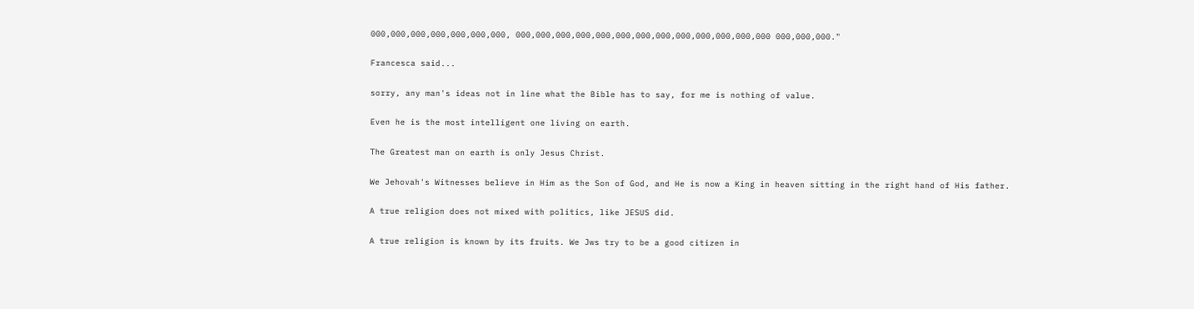000,000,000,000,000,000,000, 000,000,000,000,000,000,000,000,000,000,000,000,000 000,000,000."

Francesca said...

sorry, any man's ideas not in line what the Bible has to say, for me is nothing of value.

Even he is the most intelligent one living on earth.

The Greatest man on earth is only Jesus Christ.

We Jehovah's Witnesses believe in Him as the Son of God, and He is now a King in heaven sitting in the right hand of His father.

A true religion does not mixed with politics, like JESUS did.

A true religion is known by its fruits. We Jws try to be a good citizen in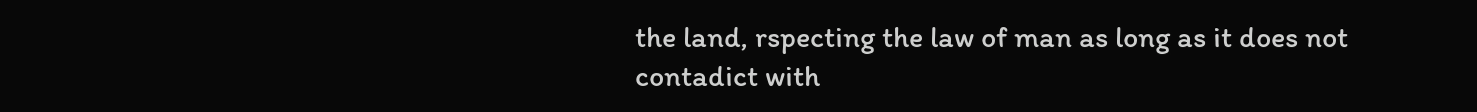the land, rspecting the law of man as long as it does not contadict with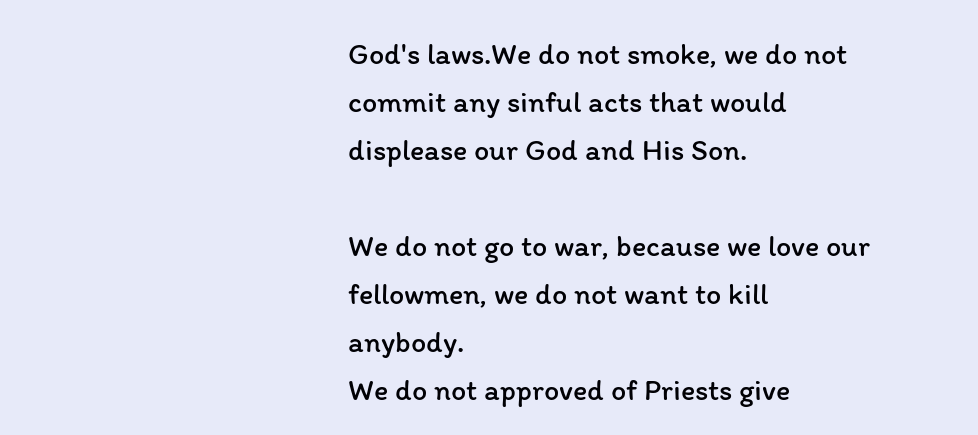God's laws.We do not smoke, we do not commit any sinful acts that would displease our God and His Son.

We do not go to war, because we love our fellowmen, we do not want to kill anybody.
We do not approved of Priests give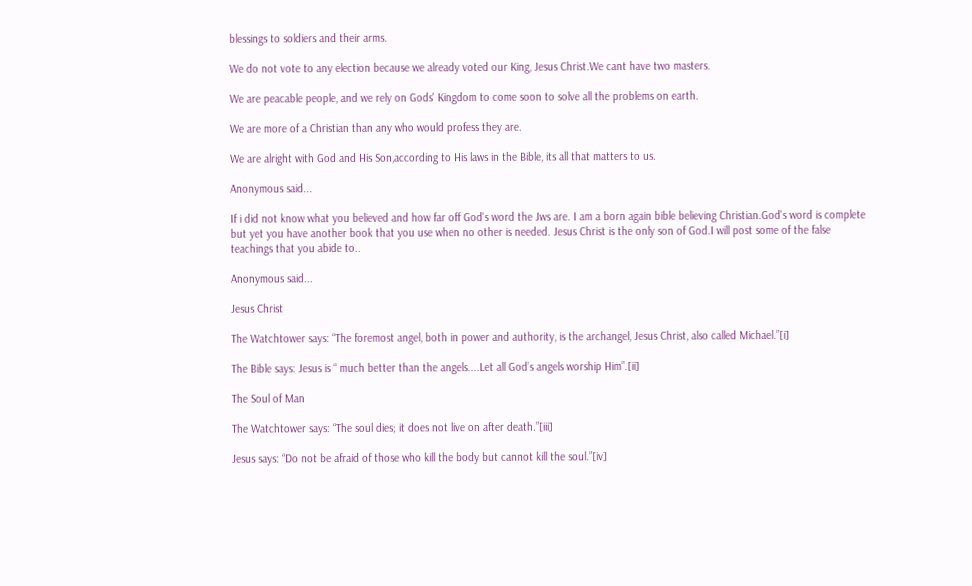blessings to soldiers and their arms.

We do not vote to any election because we already voted our King, Jesus Christ.We cant have two masters.

We are peacable people, and we rely on Gods' Kingdom to come soon to solve all the problems on earth.

We are more of a Christian than any who would profess they are.

We are alright with God and His Son,according to His laws in the Bible, its all that matters to us.

Anonymous said...

If i did not know what you believed and how far off God's word the Jws are. I am a born again bible believing Christian.God's word is complete but yet you have another book that you use when no other is needed. Jesus Christ is the only son of God.I will post some of the false teachings that you abide to..

Anonymous said...

Jesus Christ

The Watchtower says: “The foremost angel, both in power and authority, is the archangel, Jesus Christ, also called Michael.”[i]

The Bible says: Jesus is “ much better than the angels....Let all God’s angels worship Him”.[ii]

The Soul of Man

The Watchtower says: “The soul dies; it does not live on after death.”[iii]

Jesus says: “Do not be afraid of those who kill the body but cannot kill the soul.”[iv]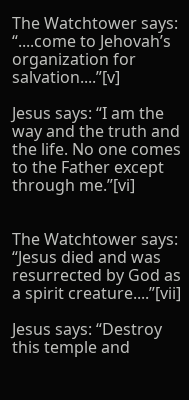The Watchtower says: “....come to Jehovah’s organization for salvation....”[v]

Jesus says: “I am the way and the truth and the life. No one comes to the Father except through me.”[vi]


The Watchtower says: “Jesus died and was resurrected by God as a spirit creature....”[vii]

Jesus says: “Destroy this temple and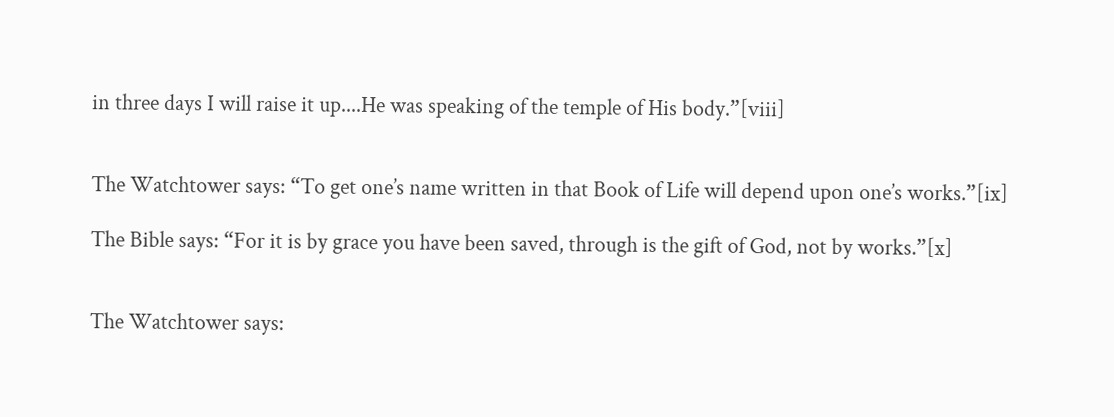in three days I will raise it up....He was speaking of the temple of His body.”[viii]


The Watchtower says: “To get one’s name written in that Book of Life will depend upon one’s works.”[ix]

The Bible says: “For it is by grace you have been saved, through is the gift of God, not by works.”[x]


The Watchtower says: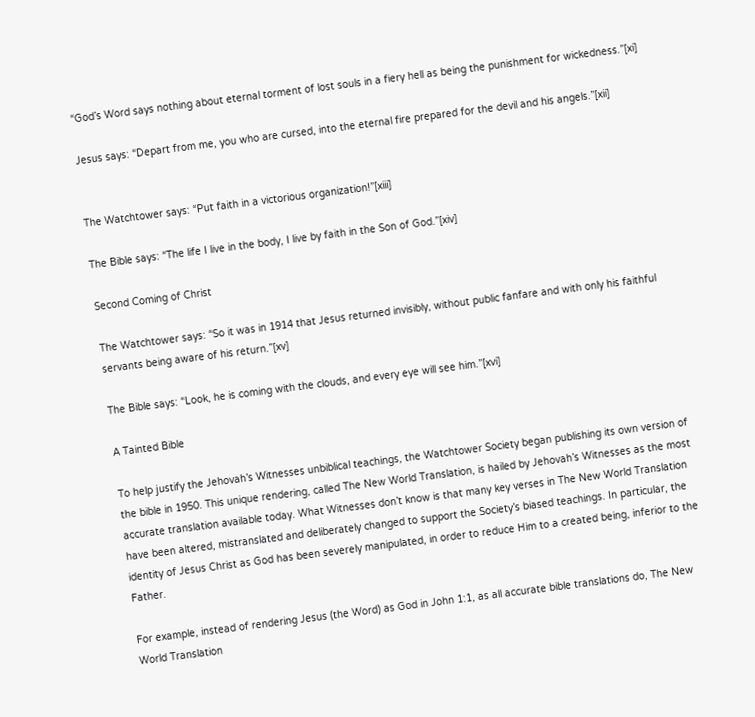“God’s Word says nothing about eternal torment of lost souls in a fiery hell as being the punishment for wickedness.”[xi]

Jesus says: “Depart from me, you who are cursed, into the eternal fire prepared for the devil and his angels.”[xii]


The Watchtower says: “Put faith in a victorious organization!”[xiii]

The Bible says: “The life I live in the body, I live by faith in the Son of God.”[xiv]

Second Coming of Christ

The Watchtower says: “So it was in 1914 that Jesus returned invisibly, without public fanfare and with only his faithful servants being aware of his return.”[xv]

The Bible says: “Look, he is coming with the clouds, and every eye will see him.”[xvi]

A Tainted Bible

To help justify the Jehovah’s Witnesses unbiblical teachings, the Watchtower Society began publishing its own version of the bible in 1950. This unique rendering, called The New World Translation, is hailed by Jehovah’s Witnesses as the most accurate translation available today. What Witnesses don’t know is that many key verses in The New World Translation have been altered, mistranslated and deliberately changed to support the Society’s biased teachings. In particular, the identity of Jesus Christ as God has been severely manipulated, in order to reduce Him to a created being, inferior to the Father.

For example, instead of rendering Jesus (the Word) as God in John 1:1, as all accurate bible translations do, The New World Translation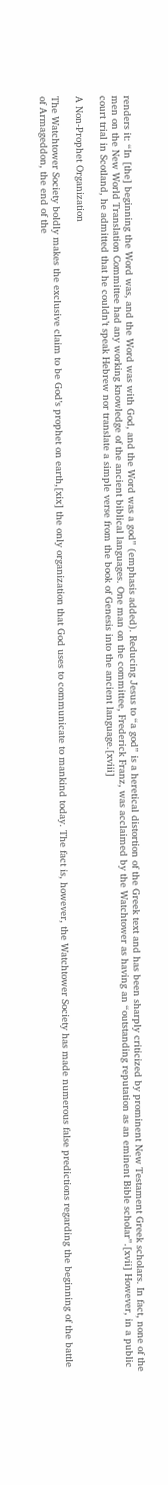renders it: “In [the] beginning the Word was, and the Word was with God, and the Word was a god” (emphasis added). Reducing Jesus to “a god” is a heretical distortion of the Greek text and has been sharply criticized by prominent New Testament Greek scholars. In fact, none of the men on the New World Translation Committee had any working knowledge of the ancient biblical languages. One man on the committee, Frederick Franz, was acclaimed by the Watchtower as having an “outstanding reputation as an eminent Bible scholar”.[xvii] However, in a public court trial in Scotland, he admitted that he couldn’t speak Hebrew nor translate a simple verse from the book of Genesis into the ancient language.[xviii]

A Non-Prophet Organization

The Watchtower Society boldly makes the exclusive claim to be God’s prophet on earth,[xix] the only organization that God uses to communicate to mankind today. The fact is, however, the Watchtower Society has made numerous false predictions regarding the beginning of the battle of Armageddon, the end of the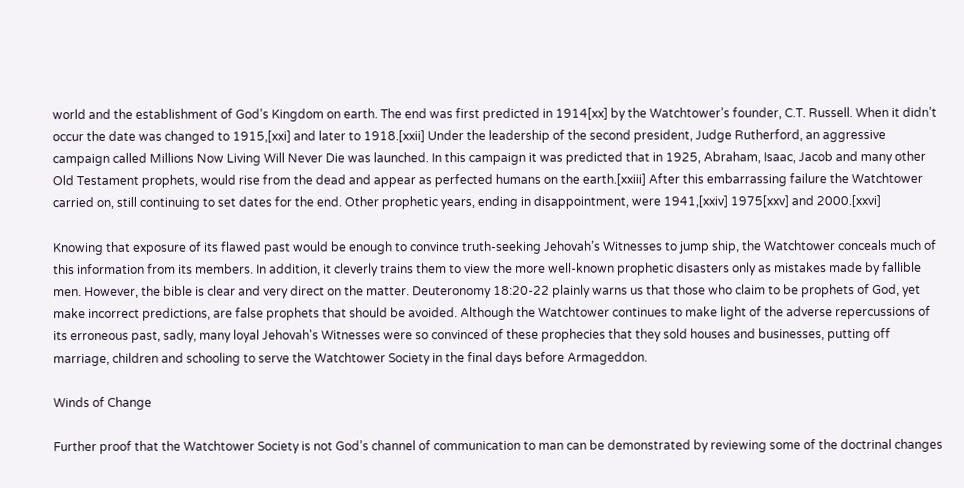world and the establishment of God’s Kingdom on earth. The end was first predicted in 1914[xx] by the Watchtower’s founder, C.T. Russell. When it didn’t occur the date was changed to 1915,[xxi] and later to 1918.[xxii] Under the leadership of the second president, Judge Rutherford, an aggressive campaign called Millions Now Living Will Never Die was launched. In this campaign it was predicted that in 1925, Abraham, Isaac, Jacob and many other Old Testament prophets, would rise from the dead and appear as perfected humans on the earth.[xxiii] After this embarrassing failure the Watchtower carried on, still continuing to set dates for the end. Other prophetic years, ending in disappointment, were 1941,[xxiv] 1975[xxv] and 2000.[xxvi]

Knowing that exposure of its flawed past would be enough to convince truth-seeking Jehovah’s Witnesses to jump ship, the Watchtower conceals much of this information from its members. In addition, it cleverly trains them to view the more well-known prophetic disasters only as mistakes made by fallible men. However, the bible is clear and very direct on the matter. Deuteronomy 18:20-22 plainly warns us that those who claim to be prophets of God, yet make incorrect predictions, are false prophets that should be avoided. Although the Watchtower continues to make light of the adverse repercussions of its erroneous past, sadly, many loyal Jehovah's Witnesses were so convinced of these prophecies that they sold houses and businesses, putting off marriage, children and schooling to serve the Watchtower Society in the final days before Armageddon.

Winds of Change

Further proof that the Watchtower Society is not God’s channel of communication to man can be demonstrated by reviewing some of the doctrinal changes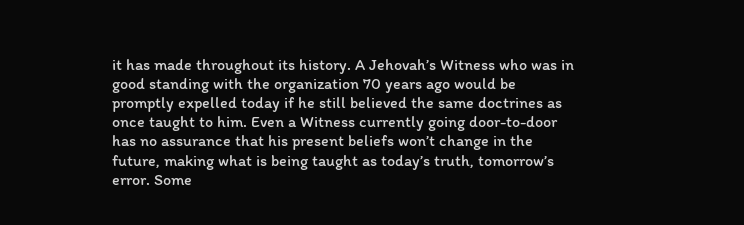it has made throughout its history. A Jehovah’s Witness who was in good standing with the organization 70 years ago would be promptly expelled today if he still believed the same doctrines as once taught to him. Even a Witness currently going door-to-door has no assurance that his present beliefs won’t change in the future, making what is being taught as today’s truth, tomorrow’s error. Some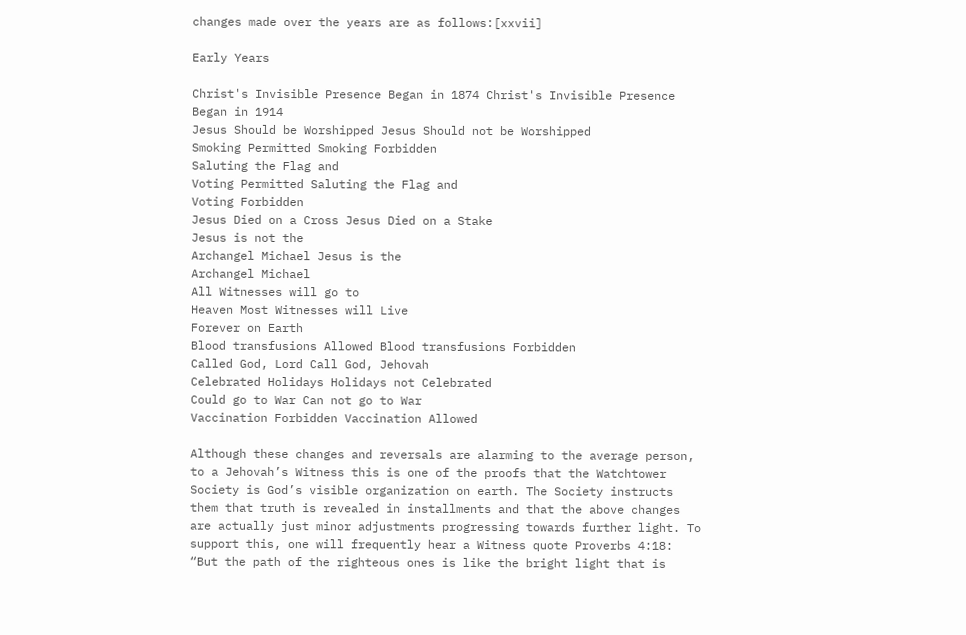changes made over the years are as follows:[xxvii]

Early Years

Christ's Invisible Presence Began in 1874 Christ's Invisible Presence Began in 1914
Jesus Should be Worshipped Jesus Should not be Worshipped
Smoking Permitted Smoking Forbidden
Saluting the Flag and
Voting Permitted Saluting the Flag and
Voting Forbidden
Jesus Died on a Cross Jesus Died on a Stake
Jesus is not the
Archangel Michael Jesus is the
Archangel Michael
All Witnesses will go to
Heaven Most Witnesses will Live
Forever on Earth
Blood transfusions Allowed Blood transfusions Forbidden
Called God, Lord Call God, Jehovah
Celebrated Holidays Holidays not Celebrated
Could go to War Can not go to War
Vaccination Forbidden Vaccination Allowed

Although these changes and reversals are alarming to the average person, to a Jehovah’s Witness this is one of the proofs that the Watchtower Society is God’s visible organization on earth. The Society instructs them that truth is revealed in installments and that the above changes are actually just minor adjustments progressing towards further light. To support this, one will frequently hear a Witness quote Proverbs 4:18: “But the path of the righteous ones is like the bright light that is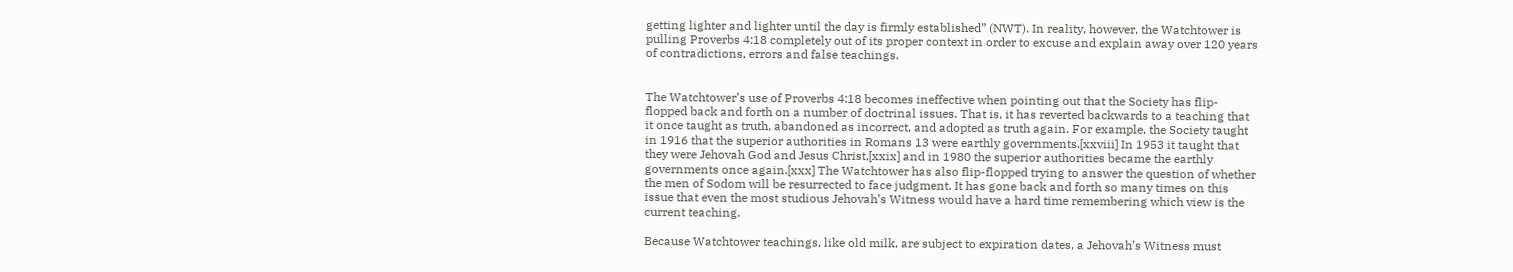getting lighter and lighter until the day is firmly established” (NWT). In reality, however, the Watchtower is pulling Proverbs 4:18 completely out of its proper context in order to excuse and explain away over 120 years of contradictions, errors and false teachings.


The Watchtower’s use of Proverbs 4:18 becomes ineffective when pointing out that the Society has flip-flopped back and forth on a number of doctrinal issues. That is, it has reverted backwards to a teaching that it once taught as truth, abandoned as incorrect, and adopted as truth again. For example, the Society taught in 1916 that the superior authorities in Romans 13 were earthly governments.[xxviii] In 1953 it taught that they were Jehovah God and Jesus Christ,[xxix] and in 1980 the superior authorities became the earthly governments once again.[xxx] The Watchtower has also flip-flopped trying to answer the question of whether the men of Sodom will be resurrected to face judgment. It has gone back and forth so many times on this issue that even the most studious Jehovah’s Witness would have a hard time remembering which view is the current teaching.

Because Watchtower teachings, like old milk, are subject to expiration dates, a Jehovah’s Witness must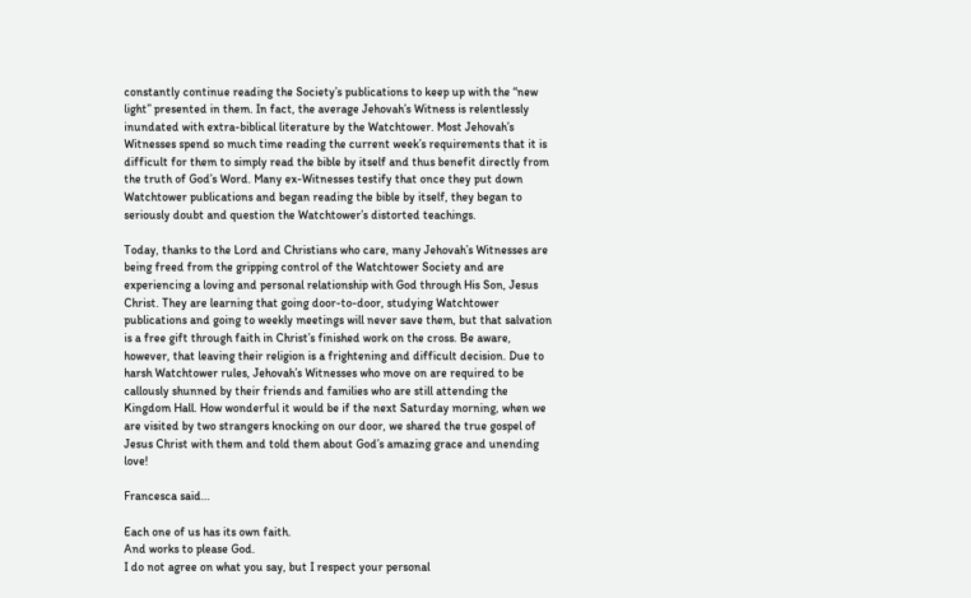constantly continue reading the Society’s publications to keep up with the “new light” presented in them. In fact, the average Jehovah’s Witness is relentlessly inundated with extra-biblical literature by the Watchtower. Most Jehovah’s Witnesses spend so much time reading the current week’s requirements that it is difficult for them to simply read the bible by itself and thus benefit directly from the truth of God’s Word. Many ex-Witnesses testify that once they put down Watchtower publications and began reading the bible by itself, they began to seriously doubt and question the Watchtower’s distorted teachings.

Today, thanks to the Lord and Christians who care, many Jehovah’s Witnesses are being freed from the gripping control of the Watchtower Society and are experiencing a loving and personal relationship with God through His Son, Jesus Christ. They are learning that going door-to-door, studying Watchtower publications and going to weekly meetings will never save them, but that salvation is a free gift through faith in Christ’s finished work on the cross. Be aware, however, that leaving their religion is a frightening and difficult decision. Due to harsh Watchtower rules, Jehovah’s Witnesses who move on are required to be callously shunned by their friends and families who are still attending the Kingdom Hall. How wonderful it would be if the next Saturday morning, when we are visited by two strangers knocking on our door, we shared the true gospel of Jesus Christ with them and told them about God’s amazing grace and unending love!

Francesca said...

Each one of us has its own faith.
And works to please God.
I do not agree on what you say, but I respect your personal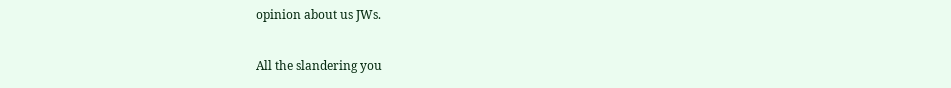opinion about us JWs.

All the slandering you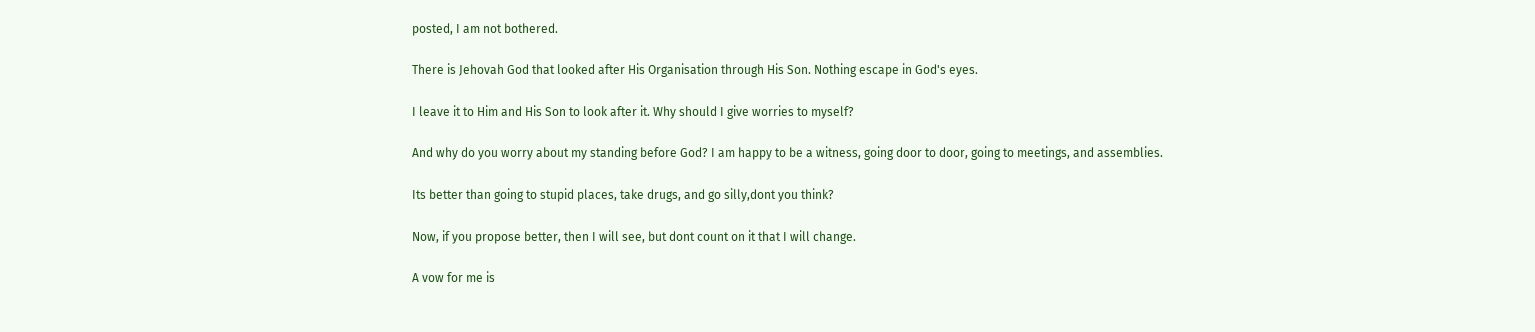posted, I am not bothered.

There is Jehovah God that looked after His Organisation through His Son. Nothing escape in God's eyes.

I leave it to Him and His Son to look after it. Why should I give worries to myself?

And why do you worry about my standing before God? I am happy to be a witness, going door to door, going to meetings, and assemblies.

Its better than going to stupid places, take drugs, and go silly,dont you think?

Now, if you propose better, then I will see, but dont count on it that I will change.

A vow for me is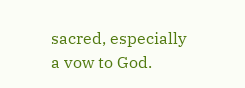sacred, especially a vow to God.